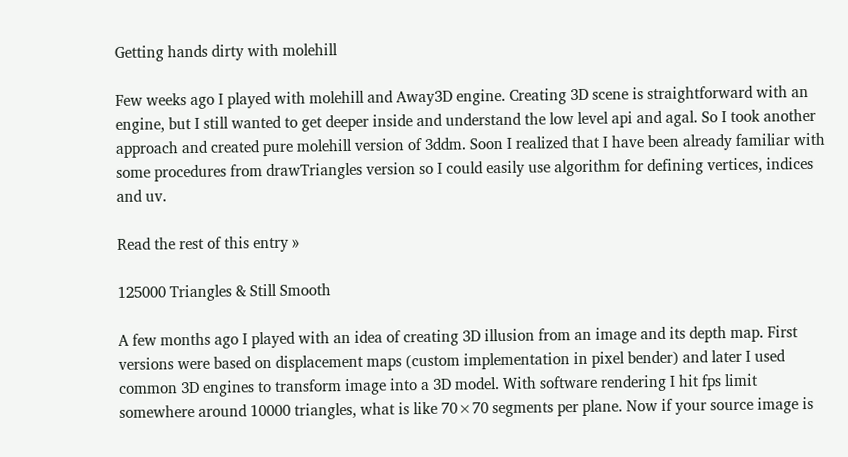Getting hands dirty with molehill

Few weeks ago I played with molehill and Away3D engine. Creating 3D scene is straightforward with an engine, but I still wanted to get deeper inside and understand the low level api and agal. So I took another approach and created pure molehill version of 3ddm. Soon I realized that I have been already familiar with some procedures from drawTriangles version so I could easily use algorithm for defining vertices, indices and uv.

Read the rest of this entry »

125000 Triangles & Still Smooth

A few months ago I played with an idea of creating 3D illusion from an image and its depth map. First versions were based on displacement maps (custom implementation in pixel bender) and later I used common 3D engines to transform image into a 3D model. With software rendering I hit fps limit somewhere around 10000 triangles, what is like 70×70 segments per plane. Now if your source image is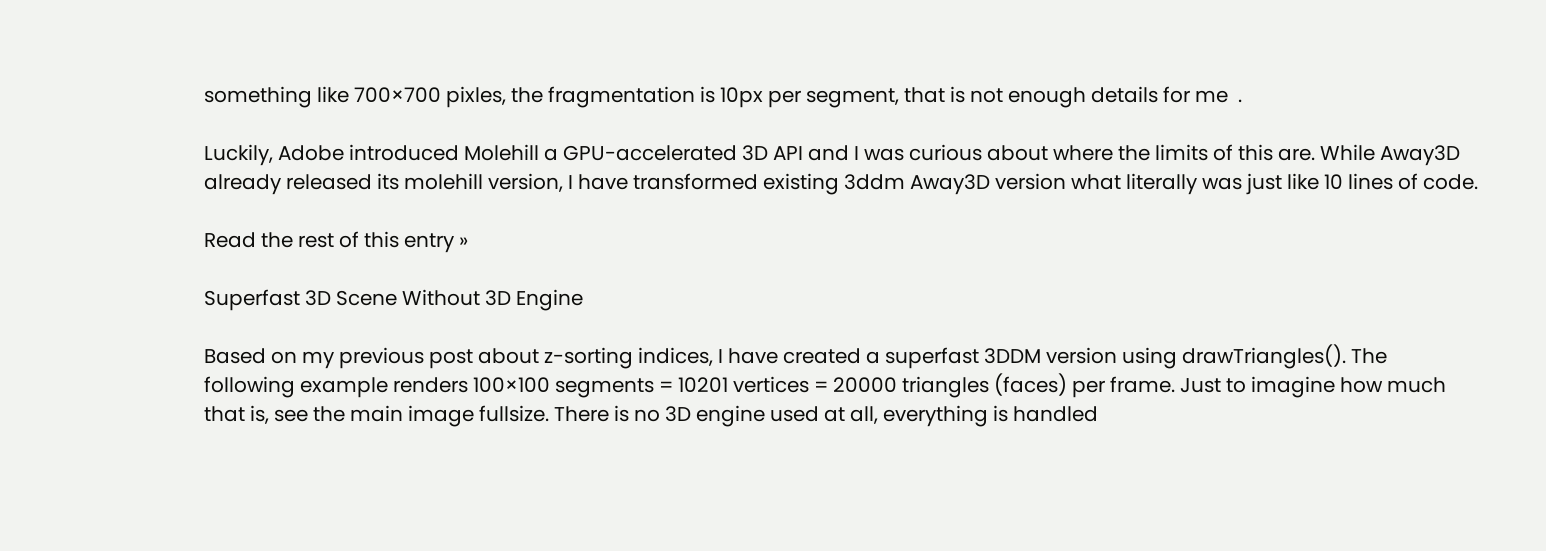something like 700×700 pixles, the fragmentation is 10px per segment, that is not enough details for me  .

Luckily, Adobe introduced Molehill a GPU-accelerated 3D API and I was curious about where the limits of this are. While Away3D already released its molehill version, I have transformed existing 3ddm Away3D version what literally was just like 10 lines of code.

Read the rest of this entry »

Superfast 3D Scene Without 3D Engine

Based on my previous post about z-sorting indices, I have created a superfast 3DDM version using drawTriangles(). The following example renders 100×100 segments = 10201 vertices = 20000 triangles (faces) per frame. Just to imagine how much that is, see the main image fullsize. There is no 3D engine used at all, everything is handled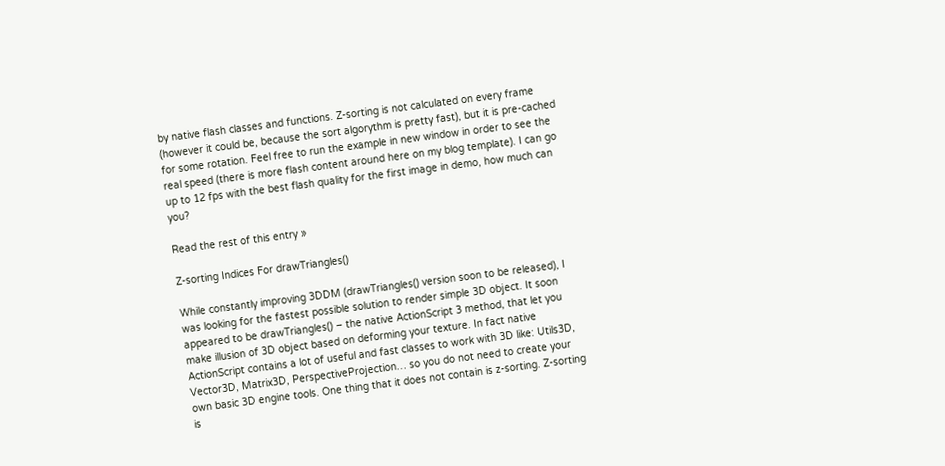by native flash classes and functions. Z-sorting is not calculated on every frame (however it could be, because the sort algorythm is pretty fast), but it is pre-cached for some rotation. Feel free to run the example in new window in order to see the real speed (there is more flash content around here on my blog template). I can go up to 12 fps with the best flash quality for the first image in demo, how much can you?

Read the rest of this entry »

Z-sorting Indices For drawTriangles()

While constantly improving 3DDM (drawTriangles() version soon to be released), I was looking for the fastest possible solution to render simple 3D object. It soon appeared to be drawTriangles() – the native ActionScript 3 method, that let you make illusion of 3D object based on deforming your texture. In fact native ActionScript contains a lot of useful and fast classes to work with 3D like: Utils3D, Vector3D, Matrix3D, PerspectiveProjection… so you do not need to create your own basic 3D engine tools. One thing that it does not contain is z-sorting. Z-sorting is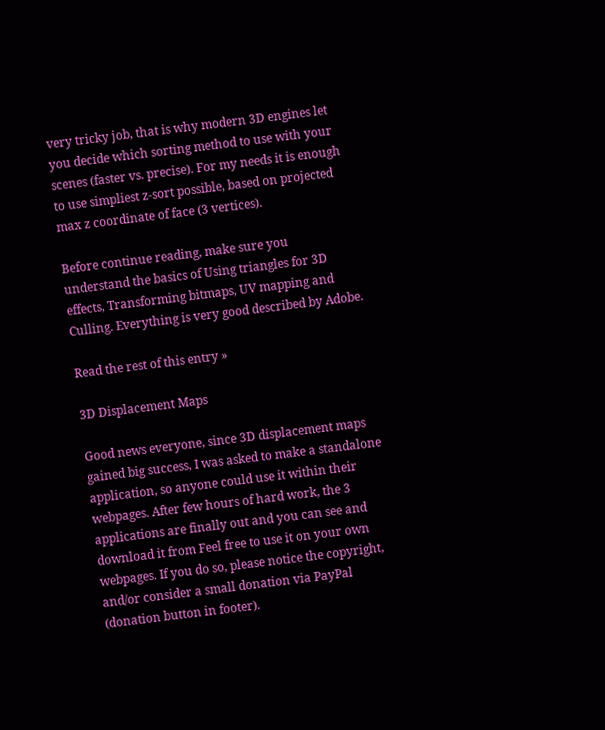very tricky job, that is why modern 3D engines let you decide which sorting method to use with your scenes (faster vs. precise). For my needs it is enough to use simpliest z-sort possible, based on projected max z coordinate of face (3 vertices).

Before continue reading, make sure you understand the basics of Using triangles for 3D effects, Transforming bitmaps, UV mapping and Culling. Everything is very good described by Adobe.

Read the rest of this entry »

3D Displacement Maps

Good news everyone, since 3D displacement maps gained big success, I was asked to make a standalone application, so anyone could use it within their webpages. After few hours of hard work, the 3 applications are finally out and you can see and download it from Feel free to use it on your own webpages. If you do so, please notice the copyright, and/or consider a small donation via PayPal (donation button in footer).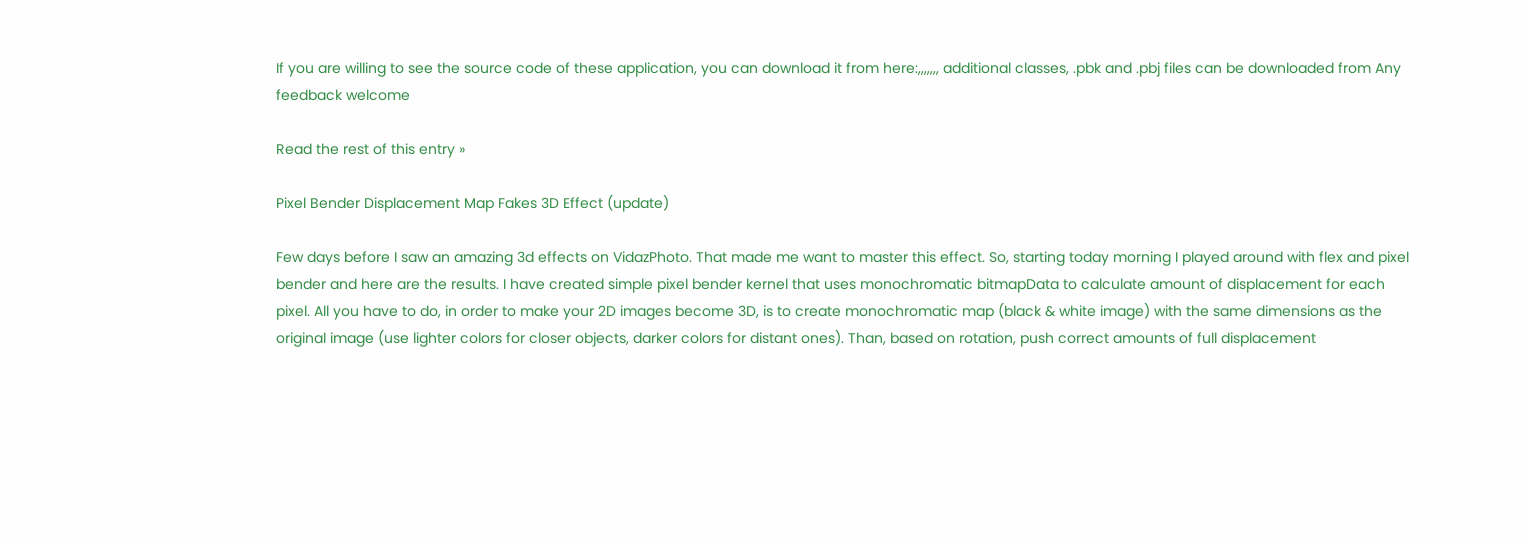If you are willing to see the source code of these application, you can download it from here:,,,,,,, additional classes, .pbk and .pbj files can be downloaded from Any feedback welcome

Read the rest of this entry »

Pixel Bender Displacement Map Fakes 3D Effect (update)

Few days before I saw an amazing 3d effects on VidazPhoto. That made me want to master this effect. So, starting today morning I played around with flex and pixel bender and here are the results. I have created simple pixel bender kernel that uses monochromatic bitmapData to calculate amount of displacement for each pixel. All you have to do, in order to make your 2D images become 3D, is to create monochromatic map (black & white image) with the same dimensions as the original image (use lighter colors for closer objects, darker colors for distant ones). Than, based on rotation, push correct amounts of full displacement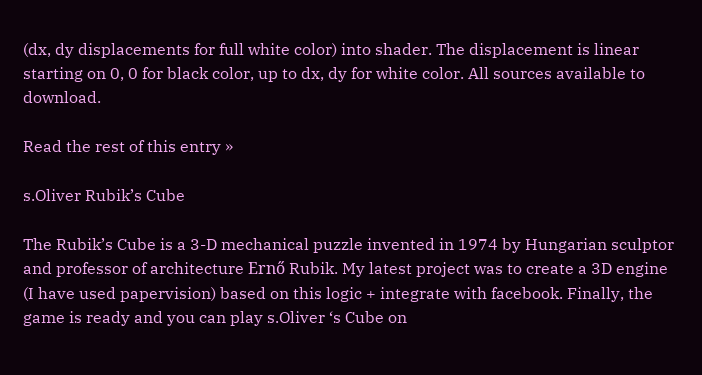(dx, dy displacements for full white color) into shader. The displacement is linear starting on 0, 0 for black color, up to dx, dy for white color. All sources available to download.

Read the rest of this entry »

s.Oliver Rubik’s Cube

The Rubik’s Cube is a 3-D mechanical puzzle invented in 1974 by Hungarian sculptor and professor of architecture Ernő Rubik. My latest project was to create a 3D engine (I have used papervision) based on this logic + integrate with facebook. Finally, the game is ready and you can play s.Oliver ‘s Cube on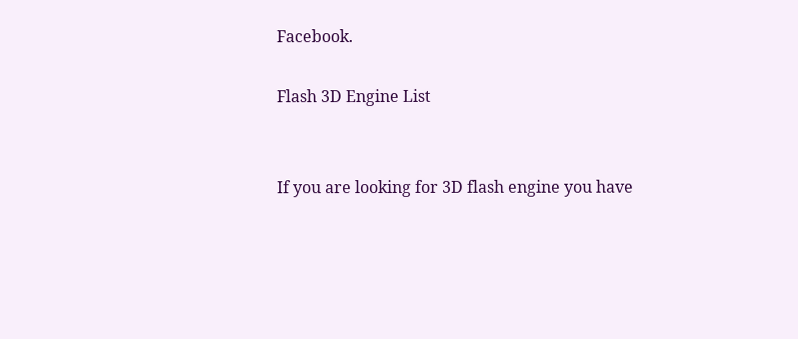Facebook.

Flash 3D Engine List


If you are looking for 3D flash engine you have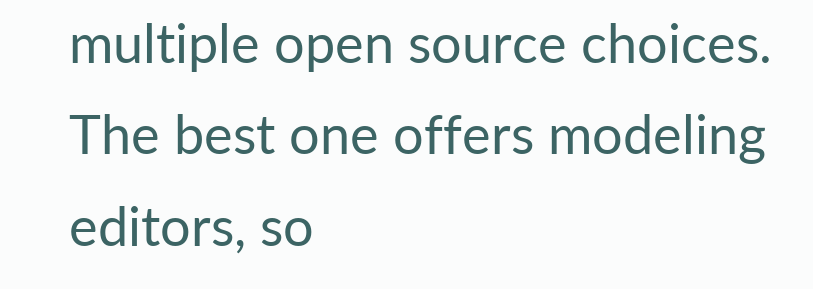multiple open source choices. The best one offers modeling editors, so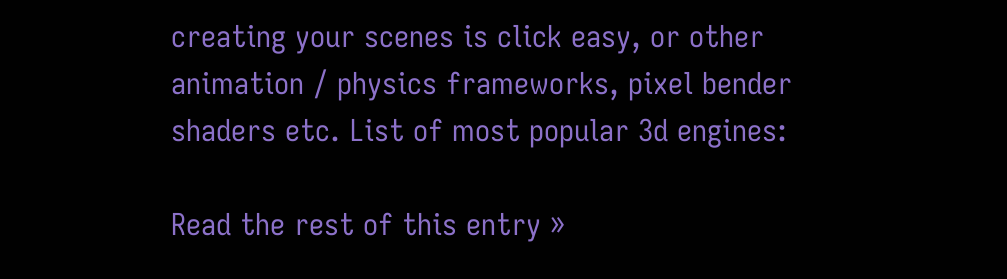creating your scenes is click easy, or other animation / physics frameworks, pixel bender shaders etc. List of most popular 3d engines:

Read the rest of this entry »